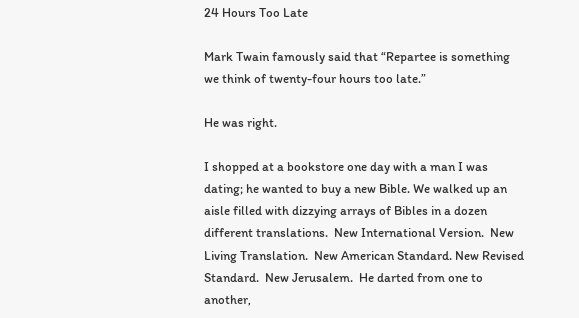24 Hours Too Late

Mark Twain famously said that “Repartee is something we think of twenty-four hours too late.”

He was right.

I shopped at a bookstore one day with a man I was dating; he wanted to buy a new Bible. We walked up an aisle filled with dizzying arrays of Bibles in a dozen different translations.  New International Version.  New Living Translation.  New American Standard. New Revised Standard.  New Jerusalem.  He darted from one to another,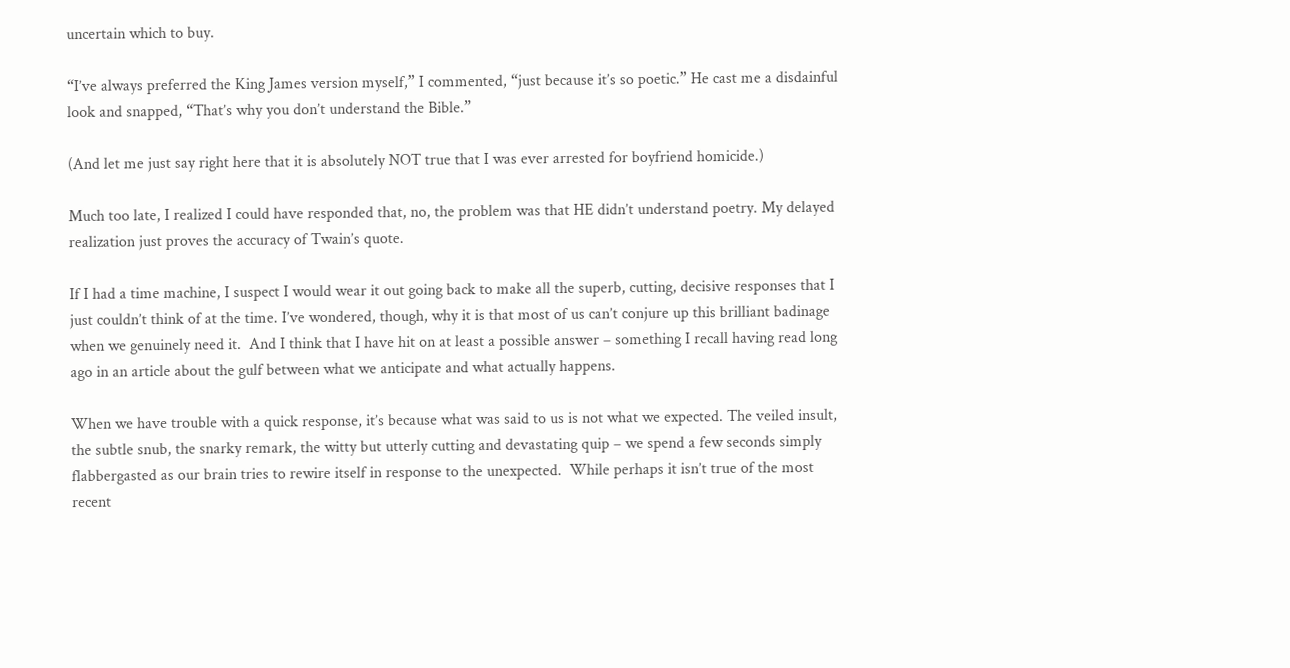uncertain which to buy.

“I’ve always preferred the King James version myself,” I commented, “just because it’s so poetic.” He cast me a disdainful look and snapped, “That’s why you don’t understand the Bible.”

(And let me just say right here that it is absolutely NOT true that I was ever arrested for boyfriend homicide.)

Much too late, I realized I could have responded that, no, the problem was that HE didn’t understand poetry. My delayed realization just proves the accuracy of Twain’s quote.

If I had a time machine, I suspect I would wear it out going back to make all the superb, cutting, decisive responses that I just couldn’t think of at the time. I’ve wondered, though, why it is that most of us can’t conjure up this brilliant badinage when we genuinely need it.  And I think that I have hit on at least a possible answer – something I recall having read long ago in an article about the gulf between what we anticipate and what actually happens.

When we have trouble with a quick response, it’s because what was said to us is not what we expected. The veiled insult, the subtle snub, the snarky remark, the witty but utterly cutting and devastating quip – we spend a few seconds simply flabbergasted as our brain tries to rewire itself in response to the unexpected.  While perhaps it isn’t true of the most recent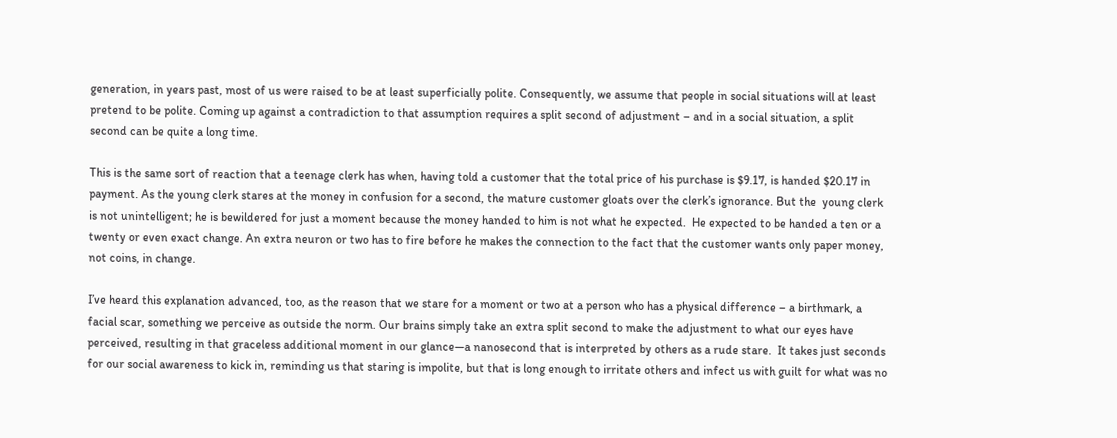generation, in years past, most of us were raised to be at least superficially polite. Consequently, we assume that people in social situations will at least pretend to be polite. Coming up against a contradiction to that assumption requires a split second of adjustment – and in a social situation, a split second can be quite a long time.

This is the same sort of reaction that a teenage clerk has when, having told a customer that the total price of his purchase is $9.17, is handed $20.17 in payment. As the young clerk stares at the money in confusion for a second, the mature customer gloats over the clerk’s ignorance. But the  young clerk is not unintelligent; he is bewildered for just a moment because the money handed to him is not what he expected.  He expected to be handed a ten or a twenty or even exact change. An extra neuron or two has to fire before he makes the connection to the fact that the customer wants only paper money, not coins, in change.

I’ve heard this explanation advanced, too, as the reason that we stare for a moment or two at a person who has a physical difference – a birthmark, a facial scar, something we perceive as outside the norm. Our brains simply take an extra split second to make the adjustment to what our eyes have perceived, resulting in that graceless additional moment in our glance—a nanosecond that is interpreted by others as a rude stare.  It takes just seconds for our social awareness to kick in, reminding us that staring is impolite, but that is long enough to irritate others and infect us with guilt for what was no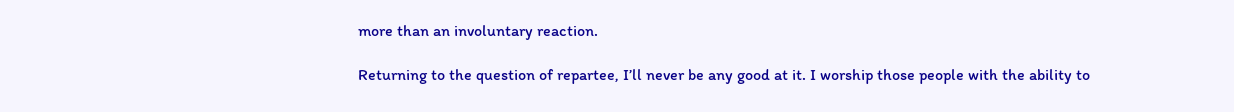more than an involuntary reaction.

Returning to the question of repartee, I’ll never be any good at it. I worship those people with the ability to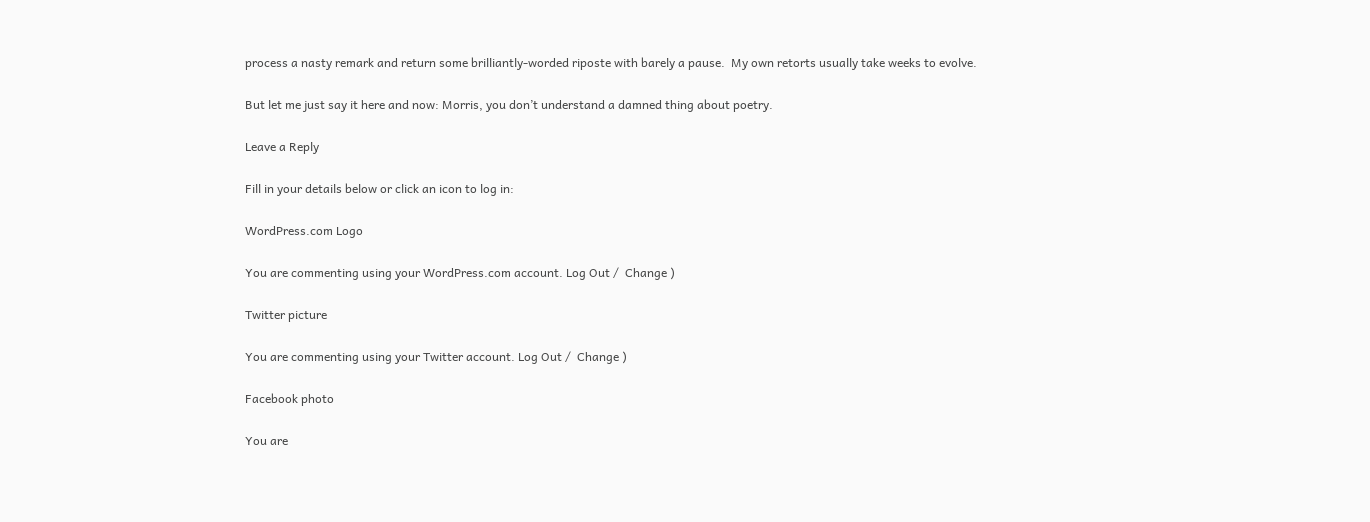process a nasty remark and return some brilliantly-worded riposte with barely a pause.  My own retorts usually take weeks to evolve.

But let me just say it here and now: Morris, you don’t understand a damned thing about poetry.

Leave a Reply

Fill in your details below or click an icon to log in:

WordPress.com Logo

You are commenting using your WordPress.com account. Log Out /  Change )

Twitter picture

You are commenting using your Twitter account. Log Out /  Change )

Facebook photo

You are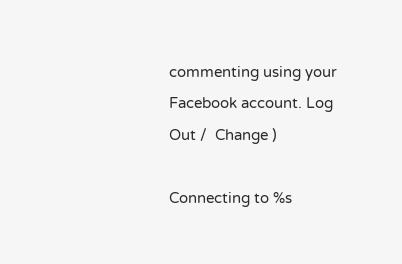commenting using your Facebook account. Log Out /  Change )

Connecting to %s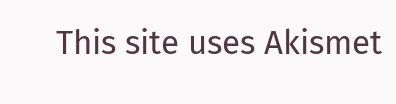This site uses Akismet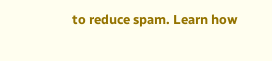to reduce spam. Learn how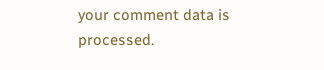your comment data is processed.